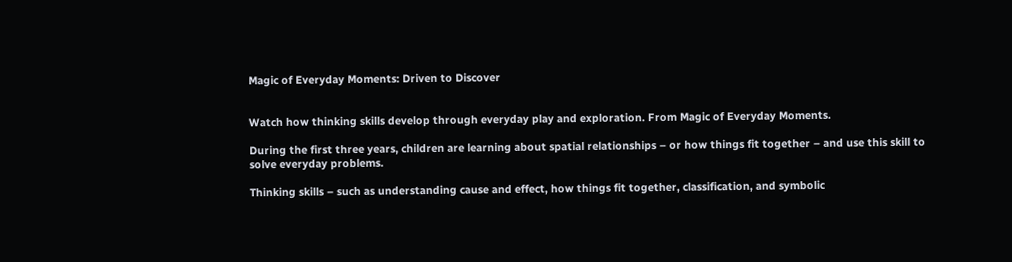Magic of Everyday Moments: Driven to Discover


Watch how thinking skills develop through everyday play and exploration. From Magic of Everyday Moments.

During the first three years, children are learning about spatial relationships – or how things fit together – and use this skill to solve everyday problems.

Thinking skills – such as understanding cause and effect, how things fit together, classification, and symbolic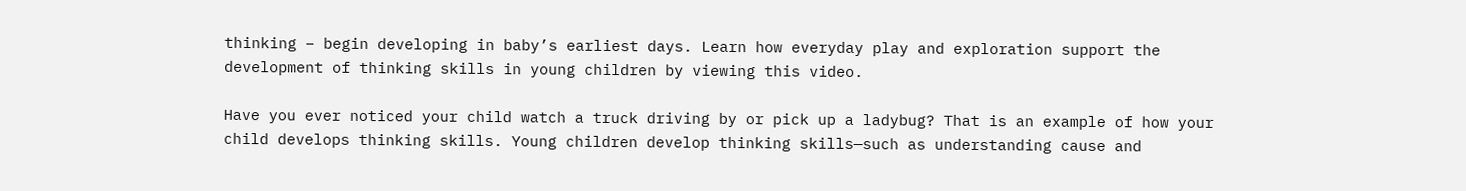thinking – begin developing in baby’s earliest days. Learn how everyday play and exploration support the development of thinking skills in young children by viewing this video.

Have you ever noticed your child watch a truck driving by or pick up a ladybug? That is an example of how your child develops thinking skills. Young children develop thinking skills—such as understanding cause and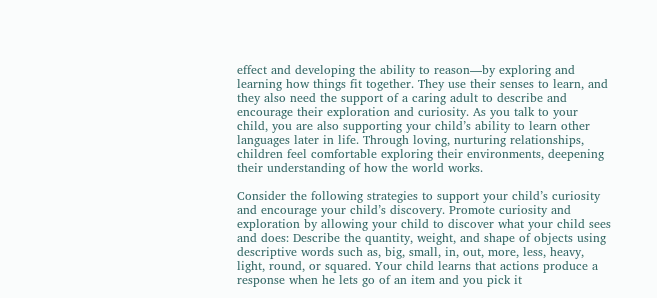effect and developing the ability to reason—by exploring and learning how things fit together. They use their senses to learn, and they also need the support of a caring adult to describe and encourage their exploration and curiosity. As you talk to your child, you are also supporting your child’s ability to learn other languages later in life. Through loving, nurturing relationships, children feel comfortable exploring their environments, deepening their understanding of how the world works.

Consider the following strategies to support your child’s curiosity and encourage your child’s discovery. Promote curiosity and exploration by allowing your child to discover what your child sees and does: Describe the quantity, weight, and shape of objects using descriptive words such as, big, small, in, out, more, less, heavy, light, round, or squared. Your child learns that actions produce a response when he lets go of an item and you pick it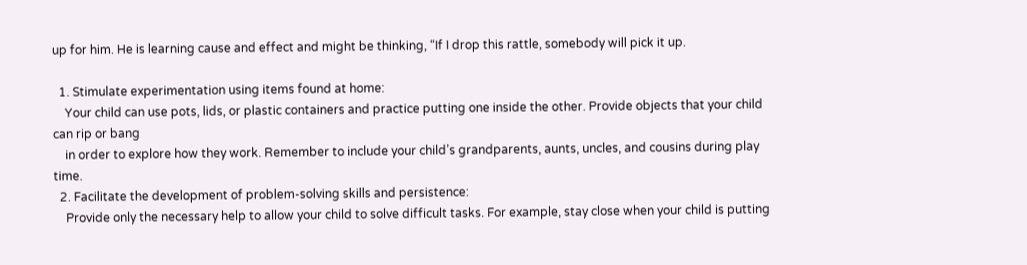up for him. He is learning cause and effect and might be thinking, “If I drop this rattle, somebody will pick it up.

  1. Stimulate experimentation using items found at home:
    Your child can use pots, lids, or plastic containers and practice putting one inside the other. Provide objects that your child can rip or bang
    in order to explore how they work. Remember to include your child’s grandparents, aunts, uncles, and cousins during play time.
  2. Facilitate the development of problem-solving skills and persistence:
    Provide only the necessary help to allow your child to solve difficult tasks. For example, stay close when your child is putting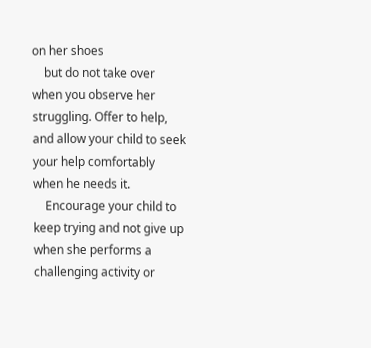on her shoes
    but do not take over when you observe her struggling. Offer to help, and allow your child to seek your help comfortably when he needs it.
    Encourage your child to keep trying and not give up when she performs a challenging activity or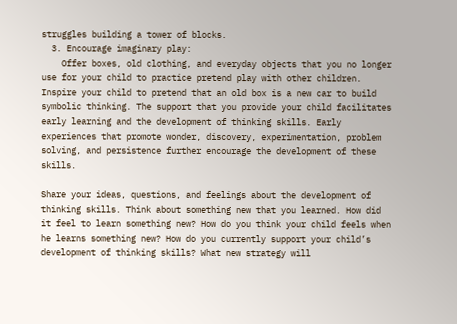struggles building a tower of blocks.
  3. Encourage imaginary play:
    Offer boxes, old clothing, and everyday objects that you no longer use for your child to practice pretend play with other children. Inspire your child to pretend that an old box is a new car to build symbolic thinking. The support that you provide your child facilitates early learning and the development of thinking skills. Early experiences that promote wonder, discovery, experimentation, problem solving, and persistence further encourage the development of these skills.

Share your ideas, questions, and feelings about the development of thinking skills. Think about something new that you learned. How did it feel to learn something new? How do you think your child feels when he learns something new? How do you currently support your child’s development of thinking skills? What new strategy will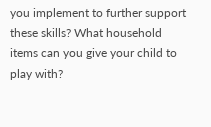you implement to further support these skills? What household items can you give your child to play with?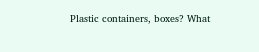Plastic containers, boxes? What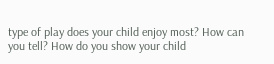type of play does your child enjoy most? How can you tell? How do you show your child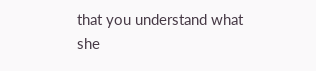that you understand what she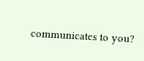communicates to you?